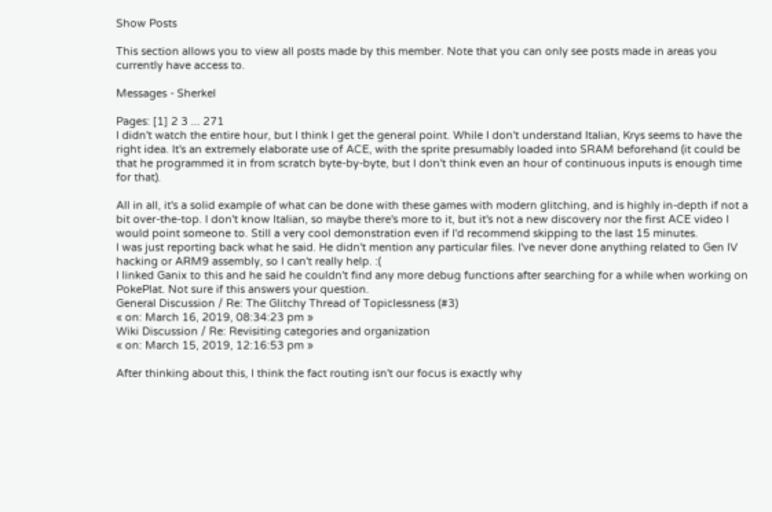Show Posts

This section allows you to view all posts made by this member. Note that you can only see posts made in areas you currently have access to.

Messages - Sherkel

Pages: [1] 2 3 ... 271
I didn't watch the entire hour, but I think I get the general point. While I don't understand Italian, Krys seems to have the right idea. It's an extremely elaborate use of ACE, with the sprite presumably loaded into SRAM beforehand (it could be that he programmed it in from scratch byte-by-byte, but I don't think even an hour of continuous inputs is enough time for that).

All in all, it's a solid example of what can be done with these games with modern glitching, and is highly in-depth if not a bit over-the-top. I don't know Italian, so maybe there's more to it, but it's not a new discovery nor the first ACE video I would point someone to. Still a very cool demonstration even if I'd recommend skipping to the last 15 minutes.
I was just reporting back what he said. He didn't mention any particular files. I've never done anything related to Gen IV hacking or ARM9 assembly, so I can't really help. :(
I linked Ganix to this and he said he couldn't find any more debug functions after searching for a while when working on PokePlat. Not sure if this answers your question.
General Discussion / Re: The Glitchy Thread of Topiclessness (#3)
« on: March 16, 2019, 08:34:23 pm »
Wiki Discussion / Re: Revisiting categories and organization
« on: March 15, 2019, 12:16:53 pm »

After thinking about this, I think the fact routing isn't our focus is exactly why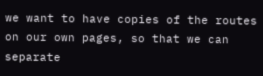we want to have copies of the routes on our own pages, so that we can separate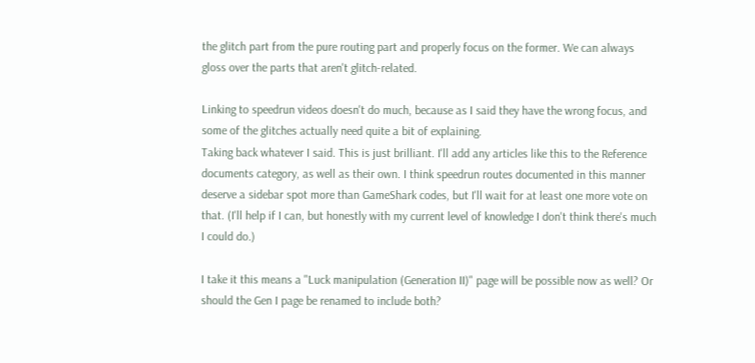the glitch part from the pure routing part and properly focus on the former. We can always gloss over the parts that aren't glitch-related.

Linking to speedrun videos doesn't do much, because as I said they have the wrong focus, and some of the glitches actually need quite a bit of explaining.
Taking back whatever I said. This is just brilliant. I'll add any articles like this to the Reference documents category, as well as their own. I think speedrun routes documented in this manner deserve a sidebar spot more than GameShark codes, but I'll wait for at least one more vote on that. (I'll help if I can, but honestly with my current level of knowledge I don't think there's much I could do.)

I take it this means a "Luck manipulation (Generation II)" page will be possible now as well? Or should the Gen I page be renamed to include both?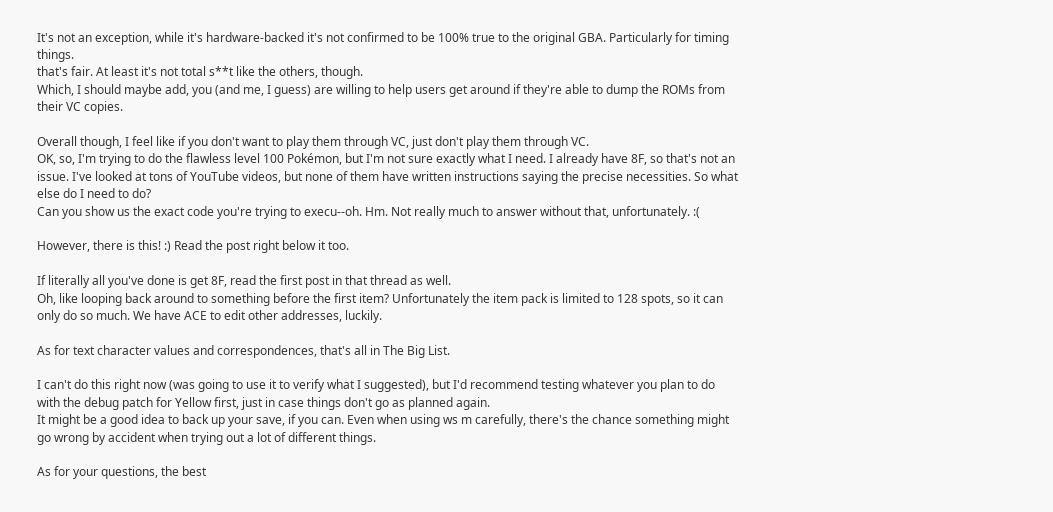It's not an exception, while it's hardware-backed it's not confirmed to be 100% true to the original GBA. Particularly for timing things.
that's fair. At least it's not total s**t like the others, though.
Which, I should maybe add, you (and me, I guess) are willing to help users get around if they're able to dump the ROMs from their VC copies.

Overall though, I feel like if you don't want to play them through VC, just don't play them through VC.
OK, so, I'm trying to do the flawless level 100 Pokémon, but I'm not sure exactly what I need. I already have 8F, so that's not an issue. I've looked at tons of YouTube videos, but none of them have written instructions saying the precise necessities. So what else do I need to do?
Can you show us the exact code you're trying to execu--oh. Hm. Not really much to answer without that, unfortunately. :(

However, there is this! :) Read the post right below it too.

If literally all you've done is get 8F, read the first post in that thread as well.
Oh, like looping back around to something before the first item? Unfortunately the item pack is limited to 128 spots, so it can only do so much. We have ACE to edit other addresses, luckily.

As for text character values and correspondences, that's all in The Big List.

I can't do this right now (was going to use it to verify what I suggested), but I'd recommend testing whatever you plan to do with the debug patch for Yellow first, just in case things don't go as planned again.
It might be a good idea to back up your save, if you can. Even when using ws m carefully, there's the chance something might go wrong by accident when trying out a lot of different things.

As for your questions, the best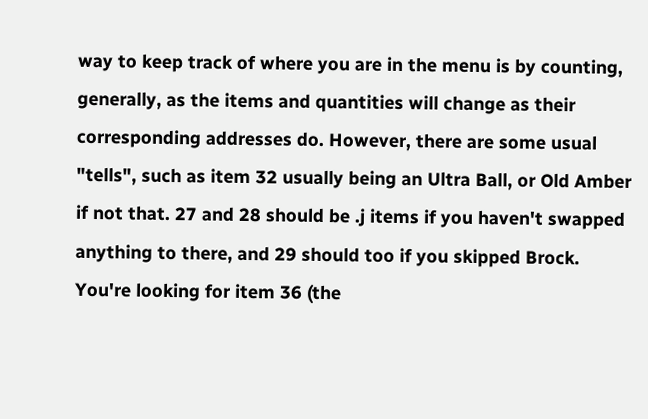way to keep track of where you are in the menu is by counting, generally, as the items and quantities will change as their corresponding addresses do. However, there are some usual "tells", such as item 32 usually being an Ultra Ball, or Old Amber if not that. 27 and 28 should be .j items if you haven't swapped anything to there, and 29 should too if you skipped Brock. You're looking for item 36 (the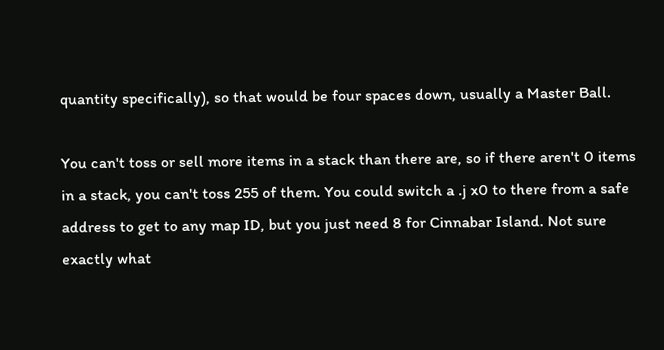quantity specifically), so that would be four spaces down, usually a Master Ball.

You can't toss or sell more items in a stack than there are, so if there aren't 0 items in a stack, you can't toss 255 of them. You could switch a .j x0 to there from a safe address to get to any map ID, but you just need 8 for Cinnabar Island. Not sure exactly what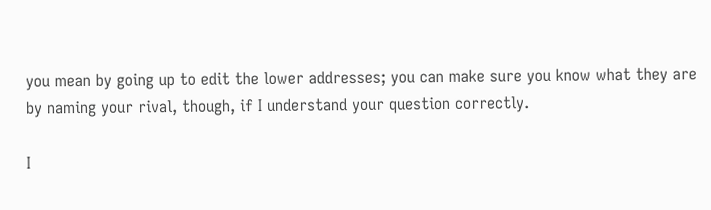you mean by going up to edit the lower addresses; you can make sure you know what they are by naming your rival, though, if I understand your question correctly.

I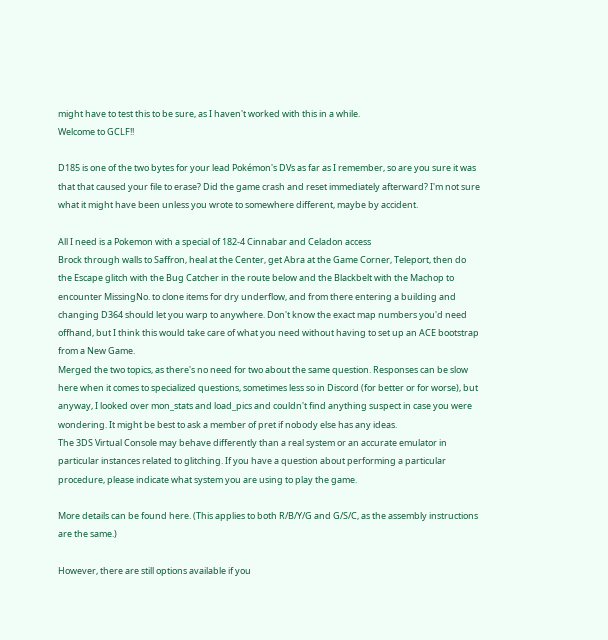might have to test this to be sure, as I haven't worked with this in a while.
Welcome to GCLF!!

D185 is one of the two bytes for your lead Pokémon's DVs as far as I remember, so are you sure it was that that caused your file to erase? Did the game crash and reset immediately afterward? I'm not sure what it might have been unless you wrote to somewhere different, maybe by accident.

All I need is a Pokemon with a special of 182-4 Cinnabar and Celadon access
Brock through walls to Saffron, heal at the Center, get Abra at the Game Corner, Teleport, then do the Escape glitch with the Bug Catcher in the route below and the Blackbelt with the Machop to encounter MissingNo. to clone items for dry underflow, and from there entering a building and changing D364 should let you warp to anywhere. Don't know the exact map numbers you'd need offhand, but I think this would take care of what you need without having to set up an ACE bootstrap from a New Game.
Merged the two topics, as there's no need for two about the same question. Responses can be slow here when it comes to specialized questions, sometimes less so in Discord (for better or for worse), but anyway, I looked over mon_stats and load_pics and couldn't find anything suspect in case you were wondering. It might be best to ask a member of pret if nobody else has any ideas.
The 3DS Virtual Console may behave differently than a real system or an accurate emulator in particular instances related to glitching. If you have a question about performing a particular procedure, please indicate what system you are using to play the game.

More details can be found here. (This applies to both R/B/Y/G and G/S/C, as the assembly instructions are the same.)

However, there are still options available if you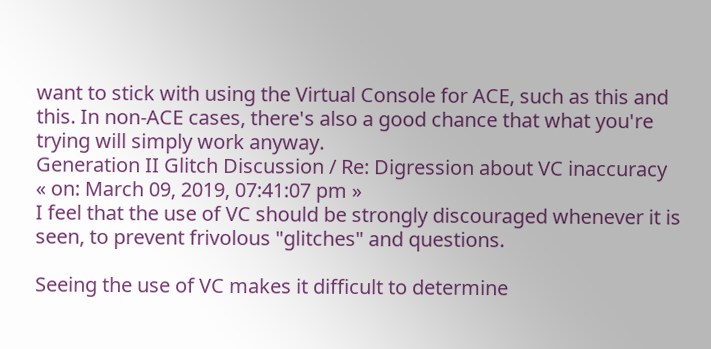want to stick with using the Virtual Console for ACE, such as this and this. In non-ACE cases, there's also a good chance that what you're trying will simply work anyway.
Generation II Glitch Discussion / Re: Digression about VC inaccuracy
« on: March 09, 2019, 07:41:07 pm »
I feel that the use of VC should be strongly discouraged whenever it is seen, to prevent frivolous "glitches" and questions.

Seeing the use of VC makes it difficult to determine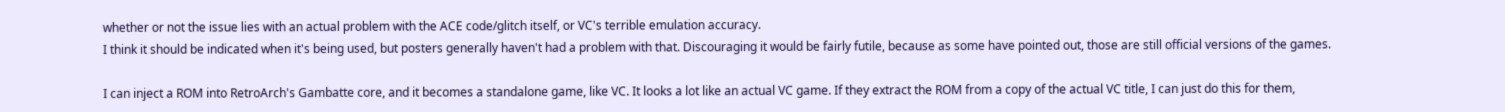whether or not the issue lies with an actual problem with the ACE code/glitch itself, or VC's terrible emulation accuracy.
I think it should be indicated when it's being used, but posters generally haven't had a problem with that. Discouraging it would be fairly futile, because as some have pointed out, those are still official versions of the games.

I can inject a ROM into RetroArch's Gambatte core, and it becomes a standalone game, like VC. It looks a lot like an actual VC game. If they extract the ROM from a copy of the actual VC title, I can just do this for them,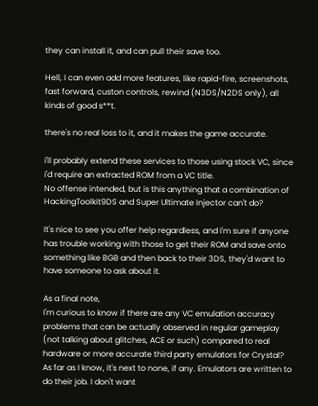they can install it, and can pull their save too.

Hell, I can even add more features, like rapid-fire, screenshots, fast forward, custon controls, rewind (N3DS/N2DS only), all kinds of good s**t.

there's no real loss to it, and it makes the game accurate.

i'll probably extend these services to those using stock VC, since i'd require an extracted ROM from a VC title.
No offense intended, but is this anything that a combination of HackingToolkit9DS and Super Ultimate Injector can't do?

It's nice to see you offer help regardless, and I'm sure if anyone has trouble working with those to get their ROM and save onto something like BGB and then back to their 3DS, they'd want to have someone to ask about it.

As a final note,
I'm curious to know if there are any VC emulation accuracy problems that can be actually observed in regular gameplay (not talking about glitches, ACE or such) compared to real hardware or more accurate third party emulators for Crystal?
As far as I know, it's next to none, if any. Emulators are written to do their job. I don't want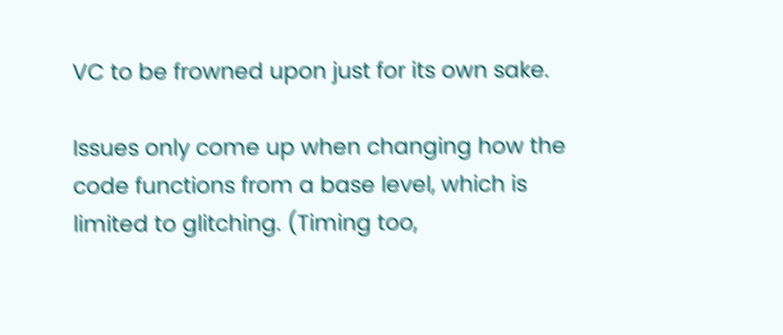VC to be frowned upon just for its own sake.

Issues only come up when changing how the code functions from a base level, which is limited to glitching. (Timing too,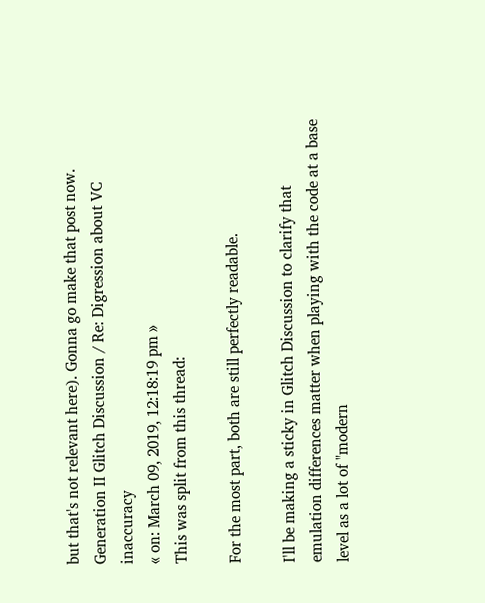but that's not relevant here). Gonna go make that post now.
Generation II Glitch Discussion / Re: Digression about VC inaccuracy
« on: March 09, 2019, 12:18:19 pm »
This was split from this thread:

For the most part, both are still perfectly readable.

I'll be making a sticky in Glitch Discussion to clarify that emulation differences matter when playing with the code at a base level as a lot of "modern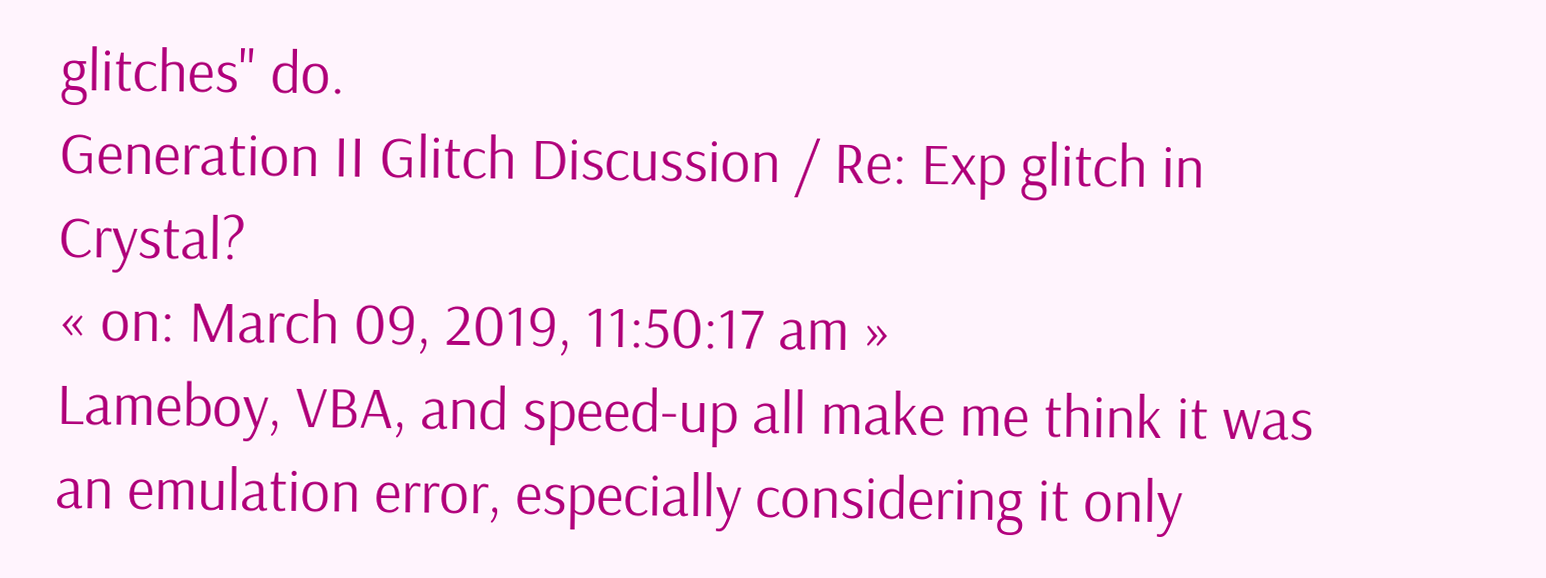glitches" do.
Generation II Glitch Discussion / Re: Exp glitch in Crystal?
« on: March 09, 2019, 11:50:17 am »
Lameboy, VBA, and speed-up all make me think it was an emulation error, especially considering it only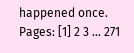happened once.
Pages: [1] 2 3 ... 271